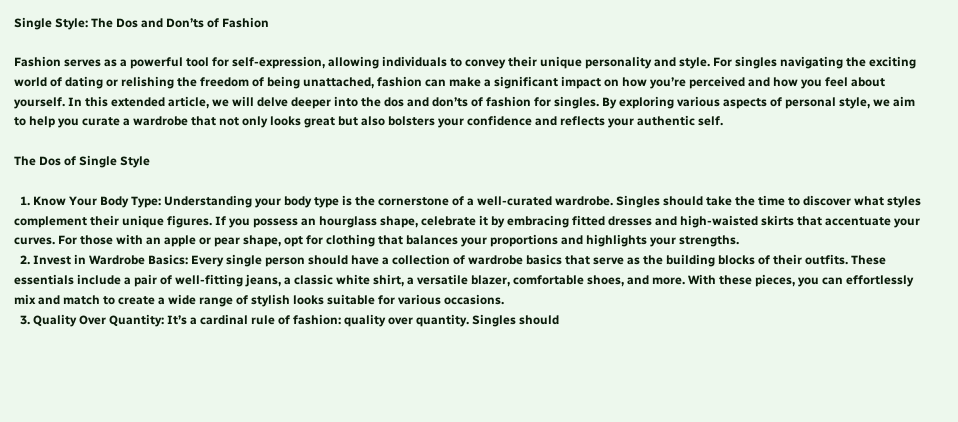Single Style: The Dos and Don’ts of Fashion

Fashion serves as a powerful tool for self-expression, allowing individuals to convey their unique personality and style. For singles navigating the exciting world of dating or relishing the freedom of being unattached, fashion can make a significant impact on how you’re perceived and how you feel about yourself. In this extended article, we will delve deeper into the dos and don’ts of fashion for singles. By exploring various aspects of personal style, we aim to help you curate a wardrobe that not only looks great but also bolsters your confidence and reflects your authentic self.

The Dos of Single Style

  1. Know Your Body Type: Understanding your body type is the cornerstone of a well-curated wardrobe. Singles should take the time to discover what styles complement their unique figures. If you possess an hourglass shape, celebrate it by embracing fitted dresses and high-waisted skirts that accentuate your curves. For those with an apple or pear shape, opt for clothing that balances your proportions and highlights your strengths.
  2. Invest in Wardrobe Basics: Every single person should have a collection of wardrobe basics that serve as the building blocks of their outfits. These essentials include a pair of well-fitting jeans, a classic white shirt, a versatile blazer, comfortable shoes, and more. With these pieces, you can effortlessly mix and match to create a wide range of stylish looks suitable for various occasions.
  3. Quality Over Quantity: It’s a cardinal rule of fashion: quality over quantity. Singles should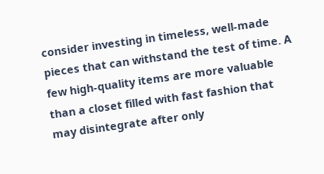consider investing in timeless, well-made pieces that can withstand the test of time. A few high-quality items are more valuable than a closet filled with fast fashion that may disintegrate after only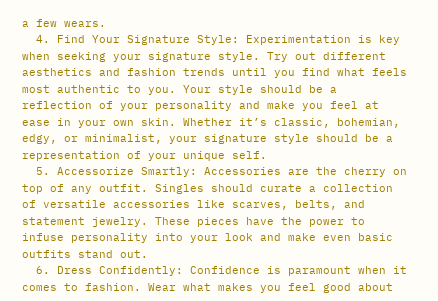a few wears.
  4. Find Your Signature Style: Experimentation is key when seeking your signature style. Try out different aesthetics and fashion trends until you find what feels most authentic to you. Your style should be a reflection of your personality and make you feel at ease in your own skin. Whether it’s classic, bohemian, edgy, or minimalist, your signature style should be a representation of your unique self.
  5. Accessorize Smartly: Accessories are the cherry on top of any outfit. Singles should curate a collection of versatile accessories like scarves, belts, and statement jewelry. These pieces have the power to infuse personality into your look and make even basic outfits stand out.
  6. Dress Confidently: Confidence is paramount when it comes to fashion. Wear what makes you feel good about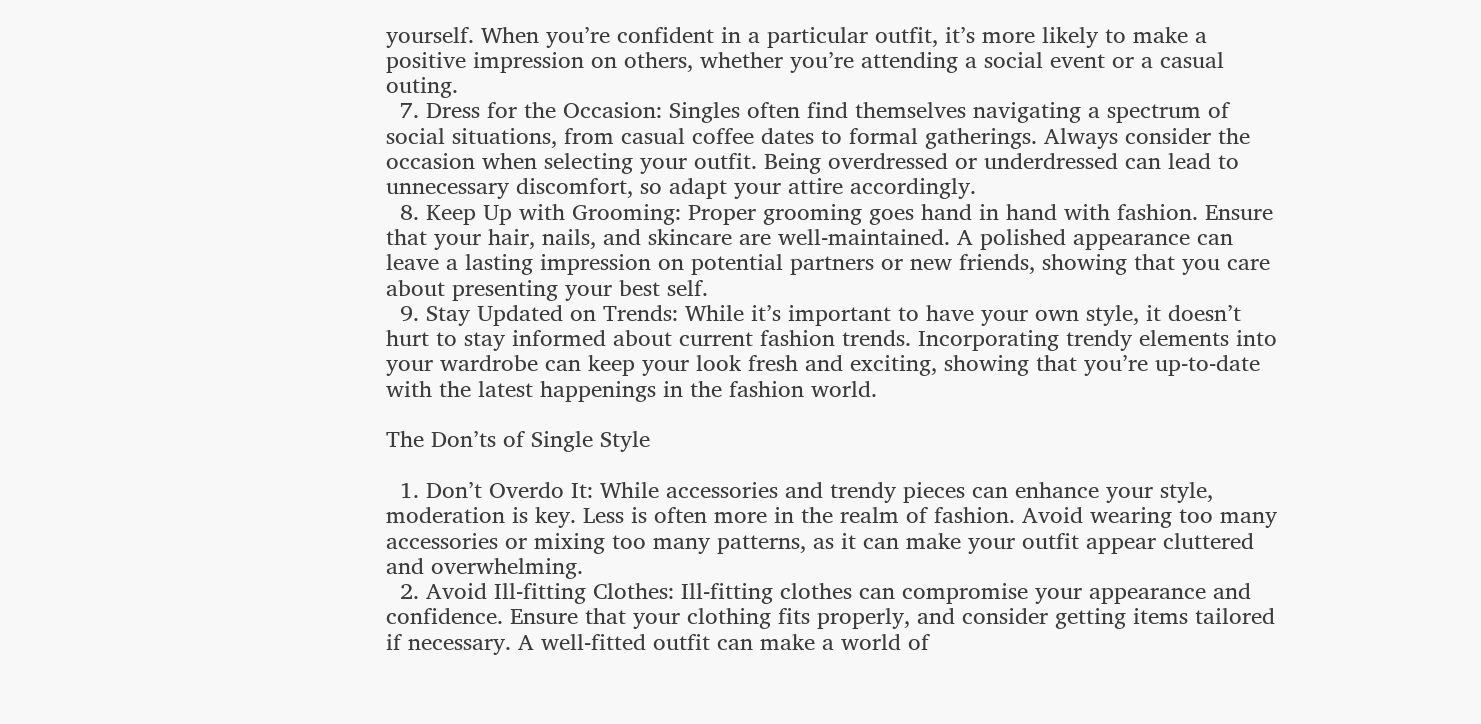yourself. When you’re confident in a particular outfit, it’s more likely to make a positive impression on others, whether you’re attending a social event or a casual outing.
  7. Dress for the Occasion: Singles often find themselves navigating a spectrum of social situations, from casual coffee dates to formal gatherings. Always consider the occasion when selecting your outfit. Being overdressed or underdressed can lead to unnecessary discomfort, so adapt your attire accordingly.
  8. Keep Up with Grooming: Proper grooming goes hand in hand with fashion. Ensure that your hair, nails, and skincare are well-maintained. A polished appearance can leave a lasting impression on potential partners or new friends, showing that you care about presenting your best self.
  9. Stay Updated on Trends: While it’s important to have your own style, it doesn’t hurt to stay informed about current fashion trends. Incorporating trendy elements into your wardrobe can keep your look fresh and exciting, showing that you’re up-to-date with the latest happenings in the fashion world.

The Don’ts of Single Style

  1. Don’t Overdo It: While accessories and trendy pieces can enhance your style, moderation is key. Less is often more in the realm of fashion. Avoid wearing too many accessories or mixing too many patterns, as it can make your outfit appear cluttered and overwhelming.
  2. Avoid Ill-fitting Clothes: Ill-fitting clothes can compromise your appearance and confidence. Ensure that your clothing fits properly, and consider getting items tailored if necessary. A well-fitted outfit can make a world of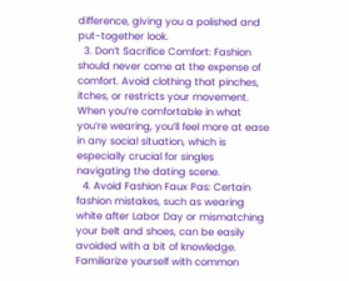difference, giving you a polished and put-together look.
  3. Don’t Sacrifice Comfort: Fashion should never come at the expense of comfort. Avoid clothing that pinches, itches, or restricts your movement. When you’re comfortable in what you’re wearing, you’ll feel more at ease in any social situation, which is especially crucial for singles navigating the dating scene.
  4. Avoid Fashion Faux Pas: Certain fashion mistakes, such as wearing white after Labor Day or mismatching your belt and shoes, can be easily avoided with a bit of knowledge. Familiarize yourself with common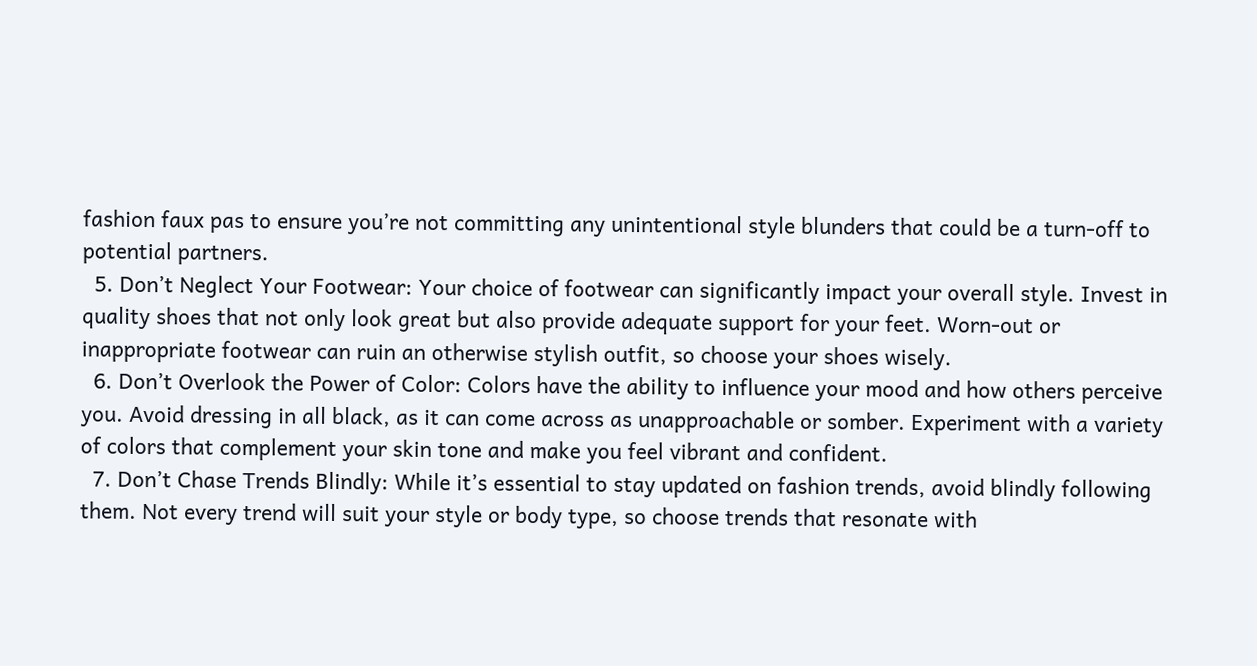fashion faux pas to ensure you’re not committing any unintentional style blunders that could be a turn-off to potential partners.
  5. Don’t Neglect Your Footwear: Your choice of footwear can significantly impact your overall style. Invest in quality shoes that not only look great but also provide adequate support for your feet. Worn-out or inappropriate footwear can ruin an otherwise stylish outfit, so choose your shoes wisely.
  6. Don’t Overlook the Power of Color: Colors have the ability to influence your mood and how others perceive you. Avoid dressing in all black, as it can come across as unapproachable or somber. Experiment with a variety of colors that complement your skin tone and make you feel vibrant and confident.
  7. Don’t Chase Trends Blindly: While it’s essential to stay updated on fashion trends, avoid blindly following them. Not every trend will suit your style or body type, so choose trends that resonate with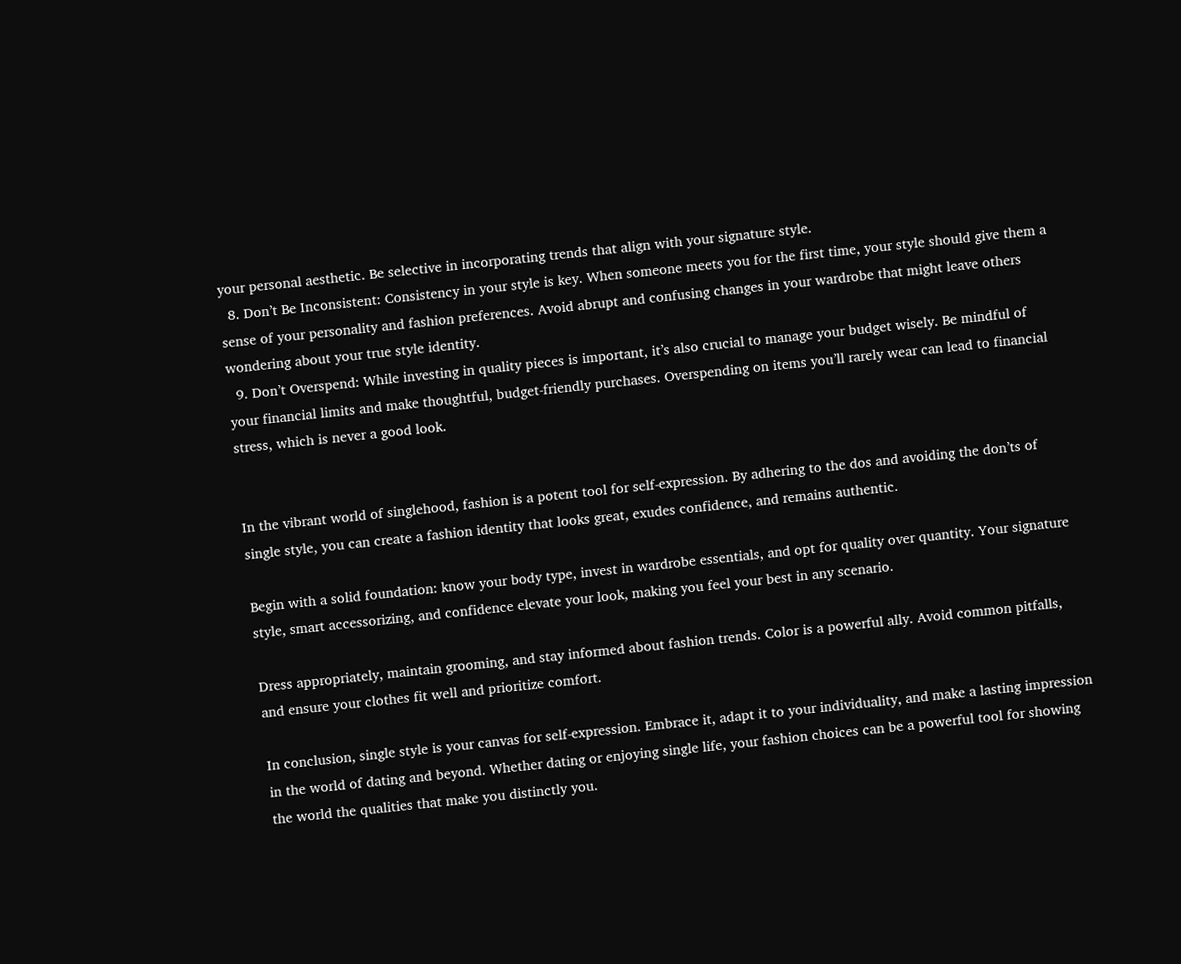your personal aesthetic. Be selective in incorporating trends that align with your signature style.
  8. Don’t Be Inconsistent: Consistency in your style is key. When someone meets you for the first time, your style should give them a sense of your personality and fashion preferences. Avoid abrupt and confusing changes in your wardrobe that might leave others wondering about your true style identity.
  9. Don’t Overspend: While investing in quality pieces is important, it’s also crucial to manage your budget wisely. Be mindful of your financial limits and make thoughtful, budget-friendly purchases. Overspending on items you’ll rarely wear can lead to financial stress, which is never a good look.


In the vibrant world of singlehood, fashion is a potent tool for self-expression. By adhering to the dos and avoiding the don’ts of single style, you can create a fashion identity that looks great, exudes confidence, and remains authentic.

Begin with a solid foundation: know your body type, invest in wardrobe essentials, and opt for quality over quantity. Your signature style, smart accessorizing, and confidence elevate your look, making you feel your best in any scenario.

Dress appropriately, maintain grooming, and stay informed about fashion trends. Color is a powerful ally. Avoid common pitfalls, and ensure your clothes fit well and prioritize comfort.

In conclusion, single style is your canvas for self-expression. Embrace it, adapt it to your individuality, and make a lasting impression in the world of dating and beyond. Whether dating or enjoying single life, your fashion choices can be a powerful tool for showing the world the qualities that make you distinctly you.